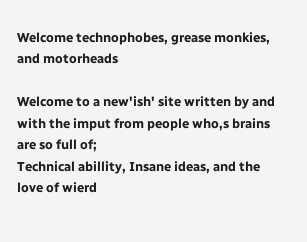Welcome technophobes, grease monkies, and motorheads

Welcome to a new'ish' site written by and with the imput from people who,s brains are so full of;
Technical abillity, Insane ideas, and the love of wierd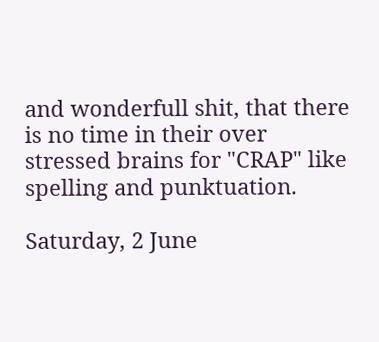and wonderfull shit, that there is no time in their over stressed brains for "CRAP" like spelling and punktuation.

Saturday, 2 June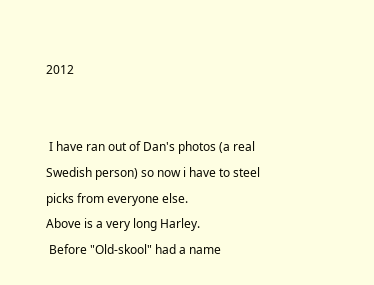2012


 I have ran out of Dan's photos (a real Swedish person) so now i have to steel picks from everyone else.
Above is a very long Harley.
 Before "Old-skool" had a name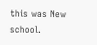this was New school.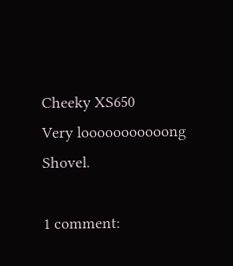Cheeky XS650
Very looooooooooong Shovel.

1 comment: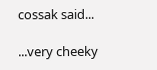cossak said...

...very cheeky